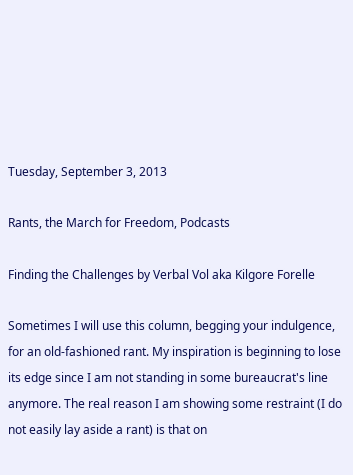Tuesday, September 3, 2013

Rants, the March for Freedom, Podcasts

Finding the Challenges by Verbal Vol aka Kilgore Forelle

Sometimes I will use this column, begging your indulgence, for an old-fashioned rant. My inspiration is beginning to lose its edge since I am not standing in some bureaucrat's line anymore. The real reason I am showing some restraint (I do not easily lay aside a rant) is that on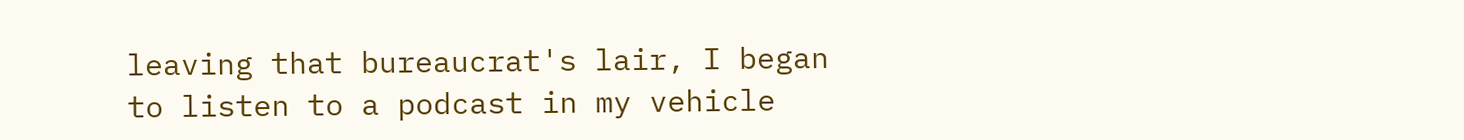leaving that bureaucrat's lair, I began to listen to a podcast in my vehicle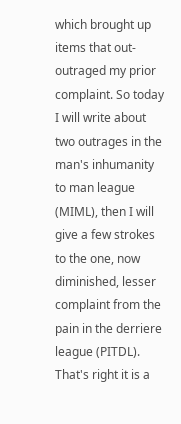which brought up items that out-outraged my prior complaint. So today I will write about two outrages in the man's inhumanity to man league (MIML), then I will give a few strokes to the one, now diminished, lesser complaint from the pain in the derriere league (PITDL). That's right it is a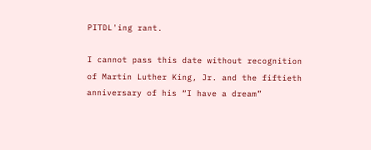PITDL'ing rant.

I cannot pass this date without recognition of Martin Luther King, Jr. and the fiftieth anniversary of his “I have a dream”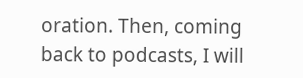oration. Then, coming back to podcasts, I will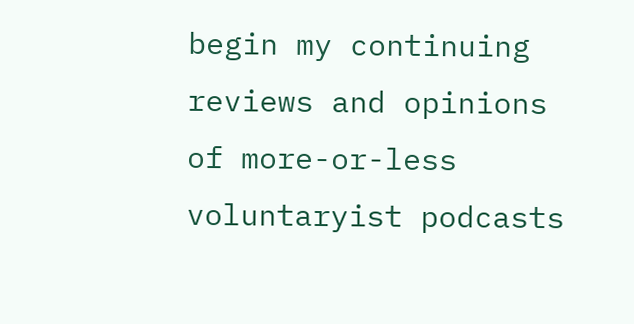begin my continuing reviews and opinions of more-or-less voluntaryist podcasts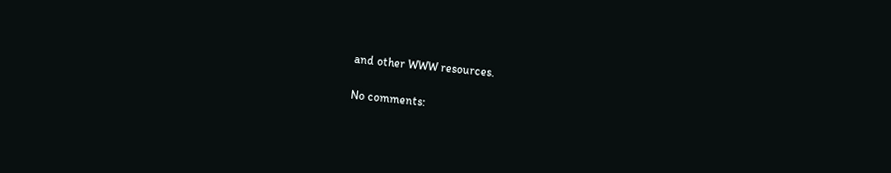and other WWW resources.

No comments: